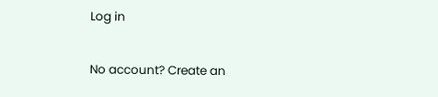Log in

No account? Create an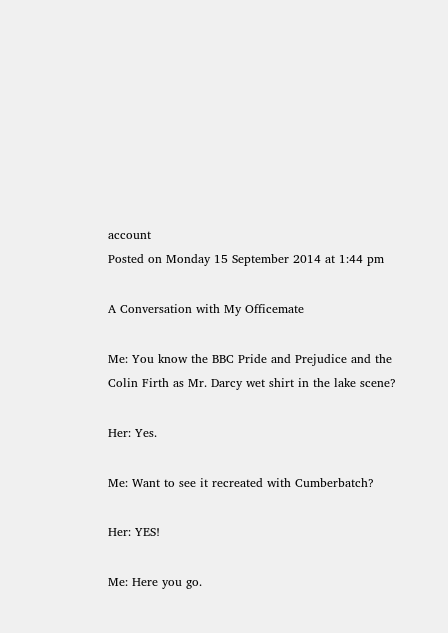account
Posted on Monday 15 September 2014 at 1:44 pm

A Conversation with My Officemate

Me: You know the BBC Pride and Prejudice and the Colin Firth as Mr. Darcy wet shirt in the lake scene?

Her: Yes.

Me: Want to see it recreated with Cumberbatch?

Her: YES!

Me: Here you go.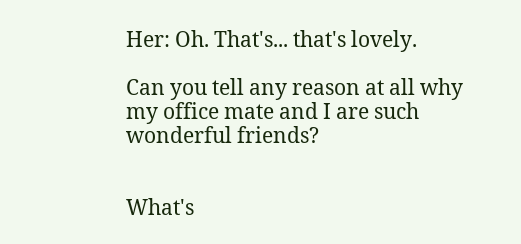Her: Oh. That's... that's lovely.

Can you tell any reason at all why my office mate and I are such wonderful friends?


What's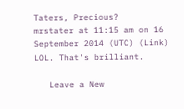Taters, Precious?
mrstater at 11:15 am on 16 September 2014 (UTC) (Link)
LOL. That's brilliant.

   Leave a New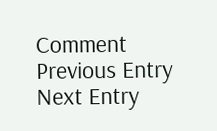Comment
Previous Entry  Next Entry